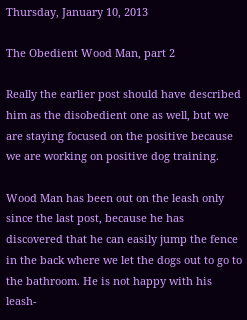Thursday, January 10, 2013

The Obedient Wood Man, part 2

Really the earlier post should have described him as the disobedient one as well, but we are staying focused on the positive because we are working on positive dog training.

Wood Man has been out on the leash only since the last post, because he has discovered that he can easily jump the fence in the back where we let the dogs out to go to the bathroom. He is not happy with his leash-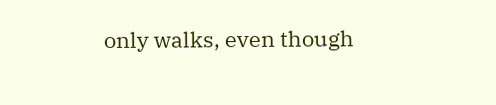only walks, even though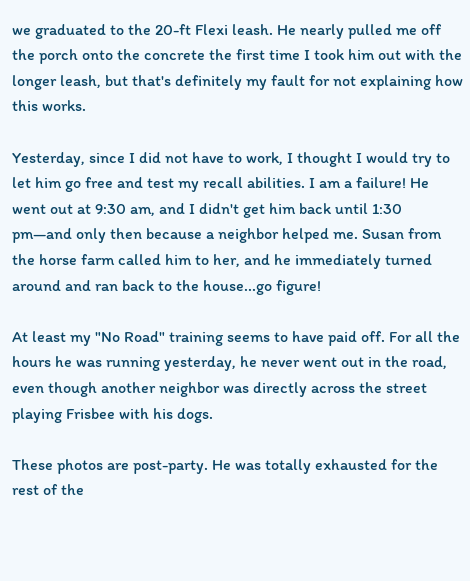we graduated to the 20-ft Flexi leash. He nearly pulled me off the porch onto the concrete the first time I took him out with the longer leash, but that's definitely my fault for not explaining how this works.

Yesterday, since I did not have to work, I thought I would try to let him go free and test my recall abilities. I am a failure! He went out at 9:30 am, and I didn't get him back until 1:30 pm—and only then because a neighbor helped me. Susan from the horse farm called him to her, and he immediately turned around and ran back to the house...go figure!

At least my "No Road" training seems to have paid off. For all the hours he was running yesterday, he never went out in the road, even though another neighbor was directly across the street playing Frisbee with his dogs.

These photos are post-party. He was totally exhausted for the rest of the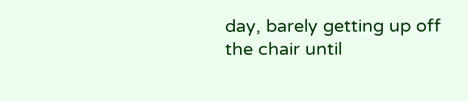day, barely getting up off the chair until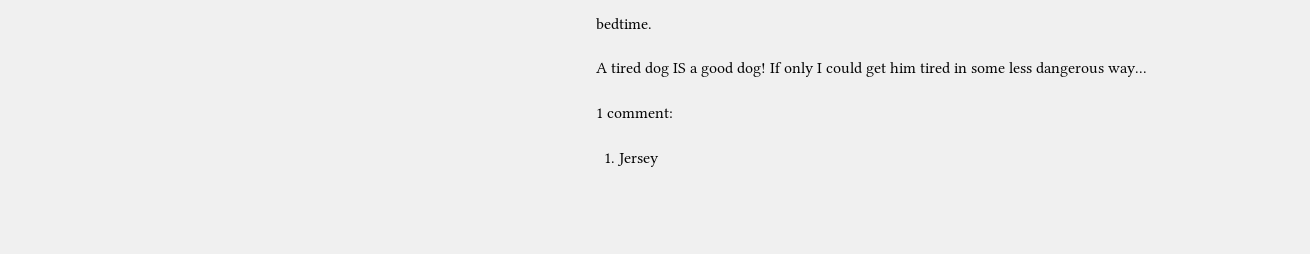bedtime.

A tired dog IS a good dog! If only I could get him tired in some less dangerous way...

1 comment:

  1. Jersey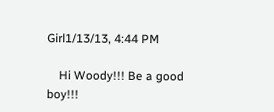Girl1/13/13, 4:44 PM

    Hi Woody!!! Be a good boy!!!